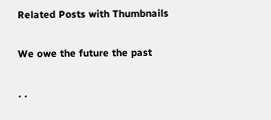Related Posts with Thumbnails

We owe the future the past

. .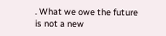. What we owe the future
is not a new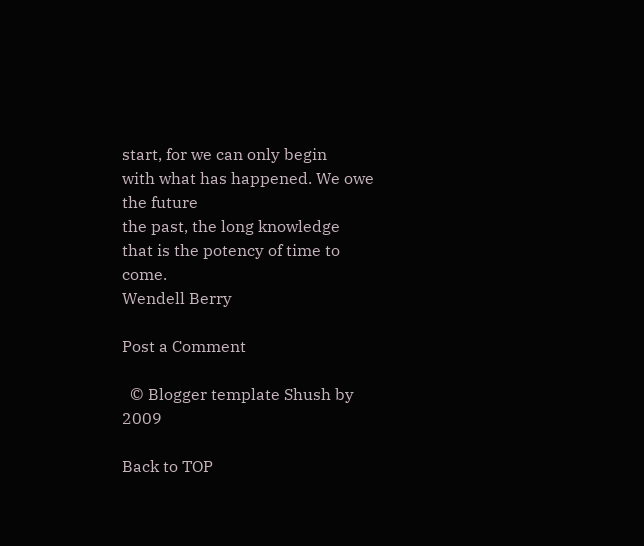start, for we can only begin
with what has happened. We owe the future
the past, the long knowledge
that is the potency of time to come.
Wendell Berry

Post a Comment

  © Blogger template Shush by 2009

Back to TOP